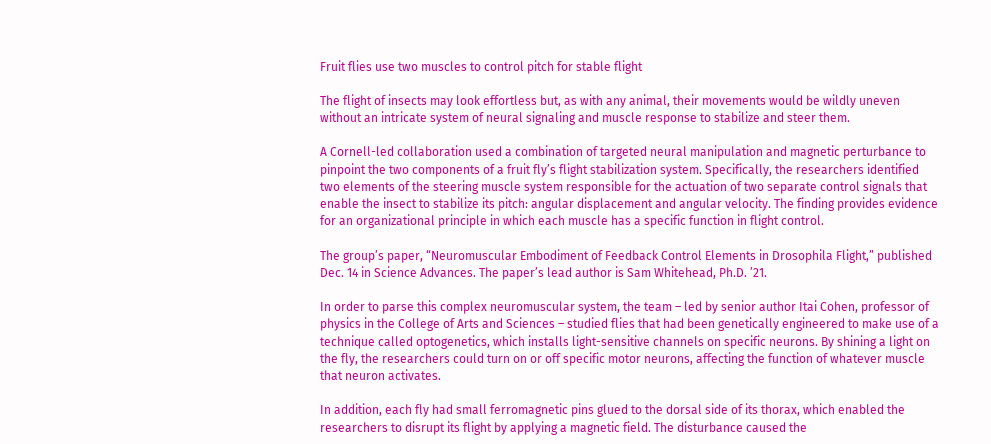Fruit flies use two muscles to control pitch for stable flight

The flight of insects may look effortless but, as with any animal, their movements would be wildly uneven without an intricate system of neural signaling and muscle response to stabilize and steer them.

A Cornell-led collaboration used a combination of targeted neural manipulation and magnetic perturbance to pinpoint the two components of a fruit fly’s flight stabilization system. Specifically, the researchers identified two elements of the steering muscle system responsible for the actuation of two separate control signals that enable the insect to stabilize its pitch: angular displacement and angular velocity. The finding provides evidence for an organizational principle in which each muscle has a specific function in flight control.

The group’s paper, “Neuromuscular Embodiment of Feedback Control Elements in Drosophila Flight,” published Dec. 14 in Science Advances. The paper’s lead author is Sam Whitehead, Ph.D. ’21.

In order to parse this complex neuromuscular system, the team – led by senior author Itai Cohen, professor of physics in the College of Arts and Sciences – studied flies that had been genetically engineered to make use of a technique called optogenetics, which installs light-sensitive channels on specific neurons. By shining a light on the fly, the researchers could turn on or off specific motor neurons, affecting the function of whatever muscle that neuron activates.

In addition, each fly had small ferromagnetic pins glued to the dorsal side of its thorax, which enabled the researchers to disrupt its flight by applying a magnetic field. The disturbance caused the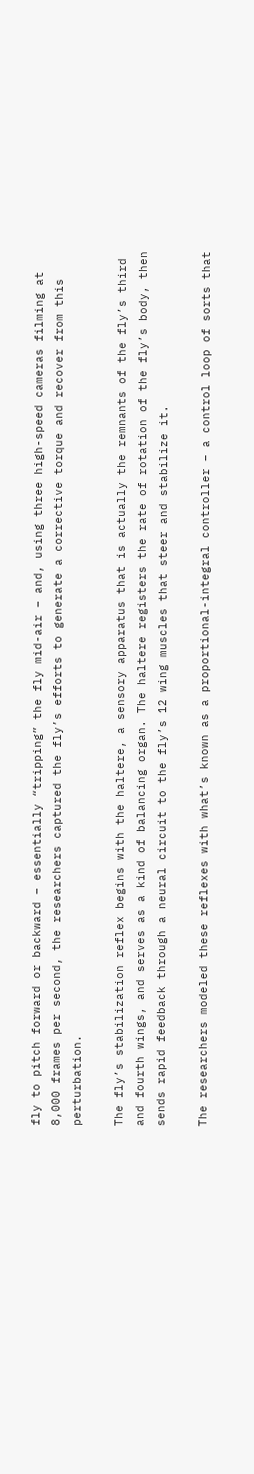fly to pitch forward or backward – essentially “tripping” the fly mid-air – and, using three high-speed cameras filming at 8,000 frames per second, the researchers captured the fly’s efforts to generate a corrective torque and recover from this perturbation.

The fly’s stabilization reflex begins with the haltere, a sensory apparatus that is actually the remnants of the fly’s third and fourth wings, and serves as a kind of balancing organ. The haltere registers the rate of rotation of the fly’s body, then sends rapid feedback through a neural circuit to the fly’s 12 wing muscles that steer and stabilize it.

The researchers modeled these reflexes with what’s known as a proportional-integral controller – a control loop of sorts that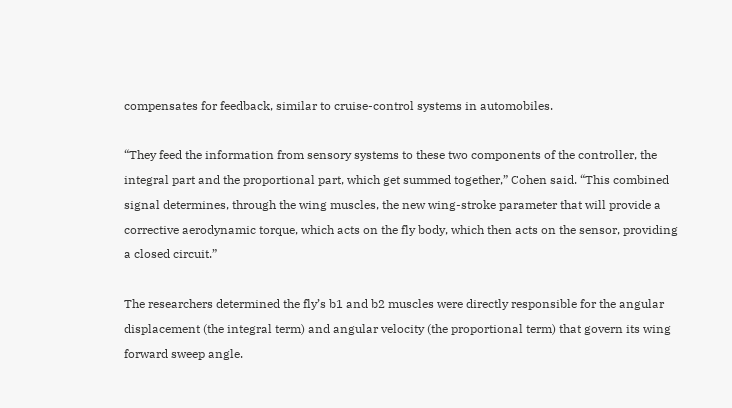compensates for feedback, similar to cruise-control systems in automobiles.

“They feed the information from sensory systems to these two components of the controller, the integral part and the proportional part, which get summed together,” Cohen said. “This combined signal determines, through the wing muscles, the new wing-stroke parameter that will provide a corrective aerodynamic torque, which acts on the fly body, which then acts on the sensor, providing a closed circuit.”

The researchers determined the fly’s b1 and b2 muscles were directly responsible for the angular displacement (the integral term) and angular velocity (the proportional term) that govern its wing forward sweep angle.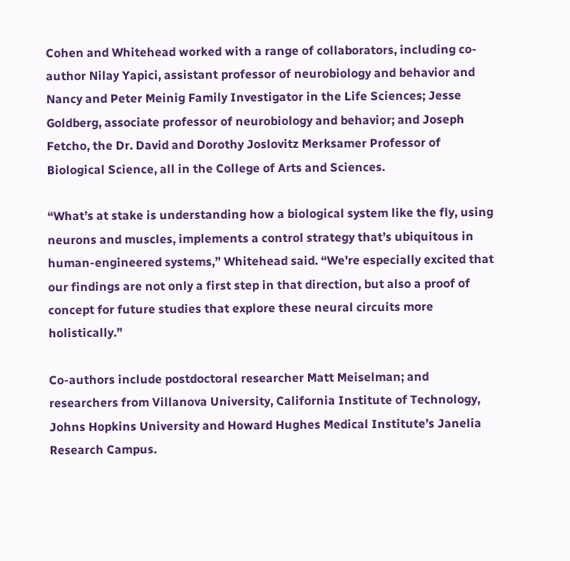Cohen and Whitehead worked with a range of collaborators, including co-author Nilay Yapici, assistant professor of neurobiology and behavior and Nancy and Peter Meinig Family Investigator in the Life Sciences; Jesse Goldberg, associate professor of neurobiology and behavior; and Joseph Fetcho, the Dr. David and Dorothy Joslovitz Merksamer Professor of Biological Science, all in the College of Arts and Sciences.

“What’s at stake is understanding how a biological system like the fly, using neurons and muscles, implements a control strategy that’s ubiquitous in human-engineered systems,” Whitehead said. “We’re especially excited that our findings are not only a first step in that direction, but also a proof of concept for future studies that explore these neural circuits more holistically.”

Co-authors include postdoctoral researcher Matt Meiselman; and researchers from Villanova University, California Institute of Technology, Johns Hopkins University and Howard Hughes Medical Institute’s Janelia Research Campus.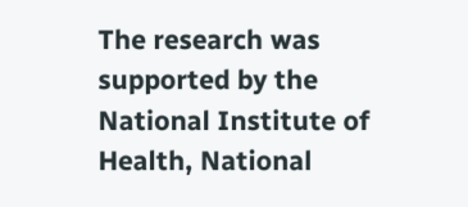The research was supported by the National Institute of Health, National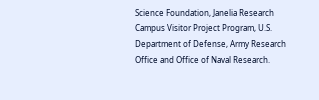Science Foundation, Janelia Research Campus Visitor Project Program, U.S. Department of Defense, Army Research Office and Office of Naval Research.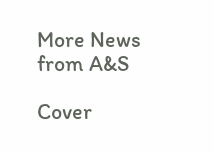More News from A&S

Cover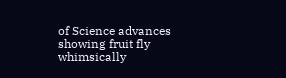of Science advances showing fruit fly whimsically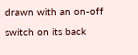drawn with an on-off switch on its back